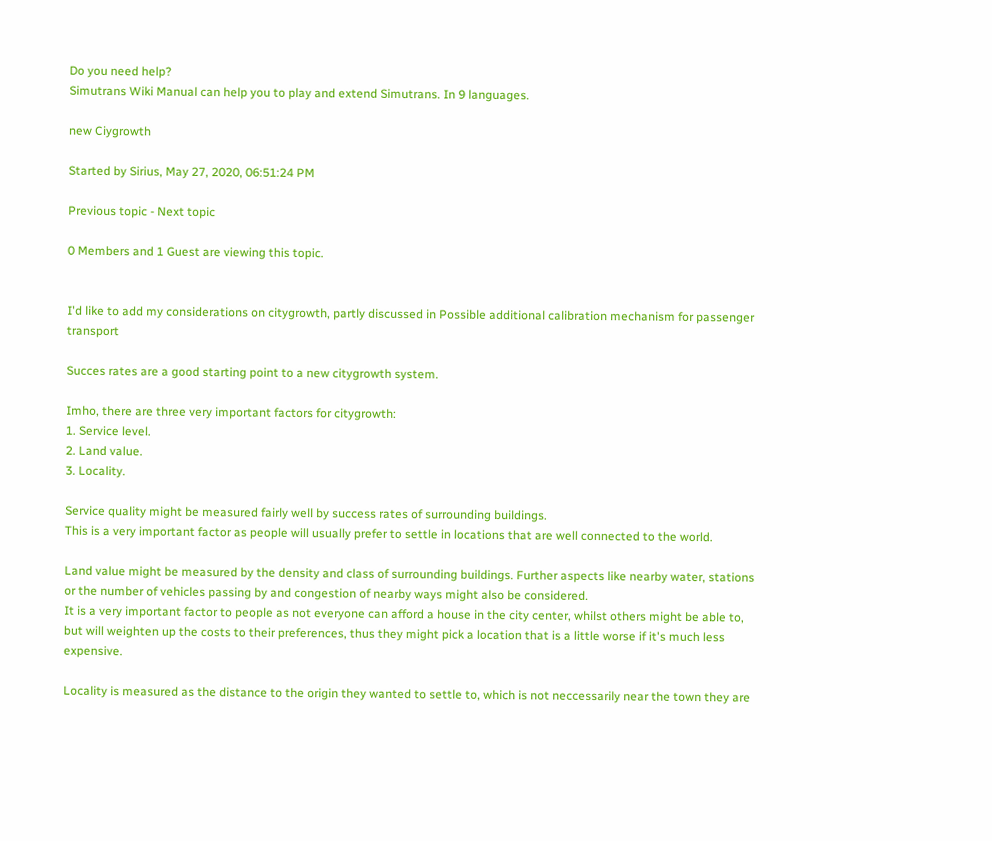Do you need help?
Simutrans Wiki Manual can help you to play and extend Simutrans. In 9 languages.

new Ciygrowth

Started by Sirius, May 27, 2020, 06:51:24 PM

Previous topic - Next topic

0 Members and 1 Guest are viewing this topic.


I'd like to add my considerations on citygrowth, partly discussed in Possible additional calibration mechanism for passenger transport

Succes rates are a good starting point to a new citygrowth system.

Imho, there are three very important factors for citygrowth:
1. Service level.
2. Land value.
3. Locality.

Service quality might be measured fairly well by success rates of surrounding buildings.
This is a very important factor as people will usually prefer to settle in locations that are well connected to the world.

Land value might be measured by the density and class of surrounding buildings. Further aspects like nearby water, stations or the number of vehicles passing by and congestion of nearby ways might also be considered.
It is a very important factor to people as not everyone can afford a house in the city center, whilst others might be able to, but will weighten up the costs to their preferences, thus they might pick a location that is a little worse if it's much less expensive.

Locality is measured as the distance to the origin they wanted to settle to, which is not neccessarily near the town they are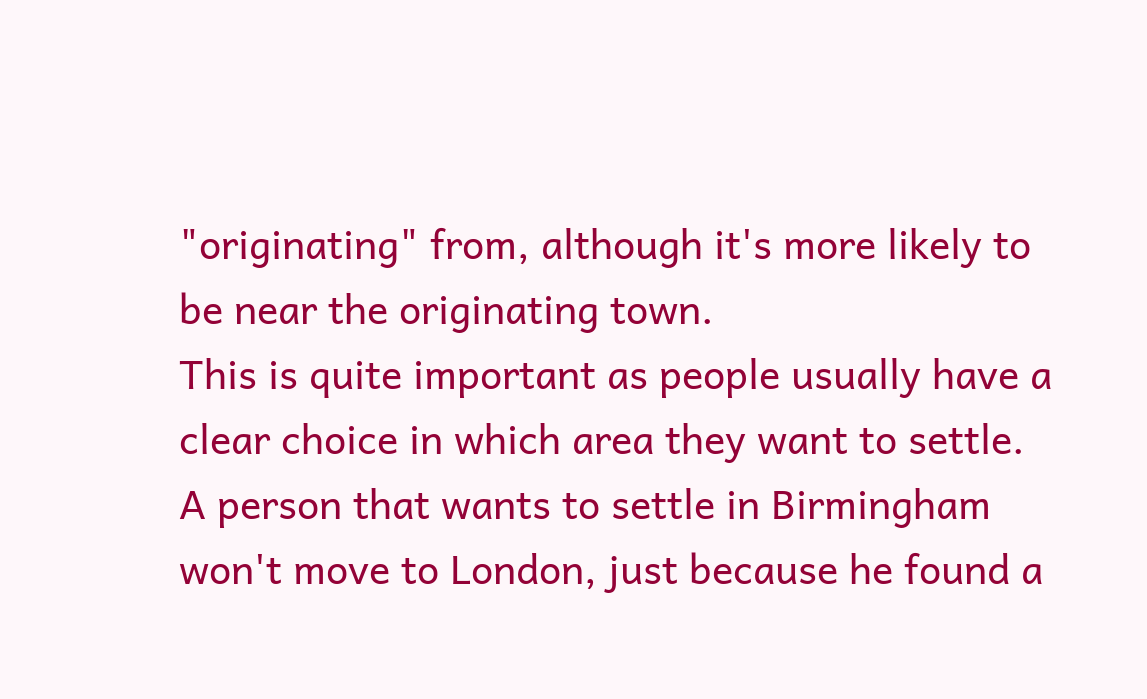"originating" from, although it's more likely to be near the originating town.
This is quite important as people usually have a clear choice in which area they want to settle. A person that wants to settle in Birmingham won't move to London, just because he found a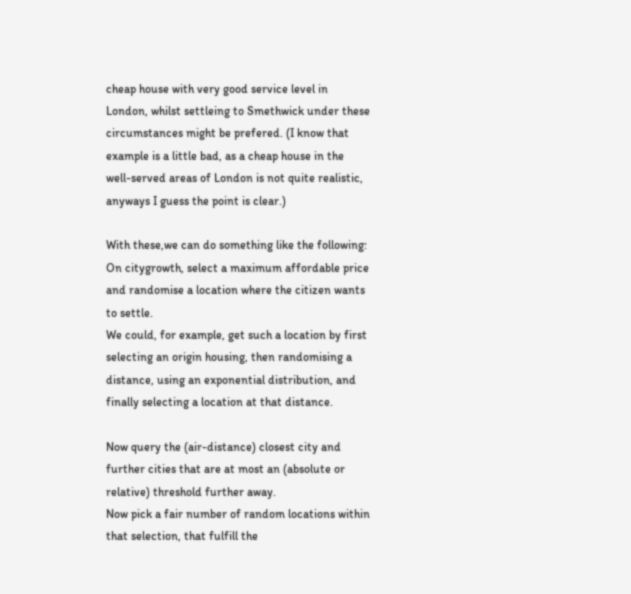cheap house with very good service level in London, whilst settleing to Smethwick under these circumstances might be prefered. (I know that example is a little bad, as a cheap house in the well-served areas of London is not quite realistic, anyways I guess the point is clear.)

With these,we can do something like the following:
On citygrowth, select a maximum affordable price and randomise a location where the citizen wants to settle.
We could, for example, get such a location by first selecting an origin housing, then randomising a distance, using an exponential distribution, and finally selecting a location at that distance.

Now query the (air-distance) closest city and further cities that are at most an (absolute or relative) threshold further away.
Now pick a fair number of random locations within that selection, that fulfill the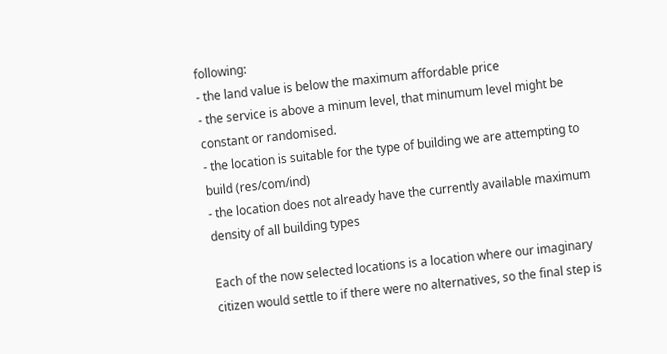following:
- the land value is below the maximum affordable price
- the service is above a minum level, that minumum level might be constant or randomised.
- the location is suitable for the type of building we are attempting to build (res/com/ind)
- the location does not already have the currently available maximum density of all building types

Each of the now selected locations is a location where our imaginary citizen would settle to if there were no alternatives, so the final step is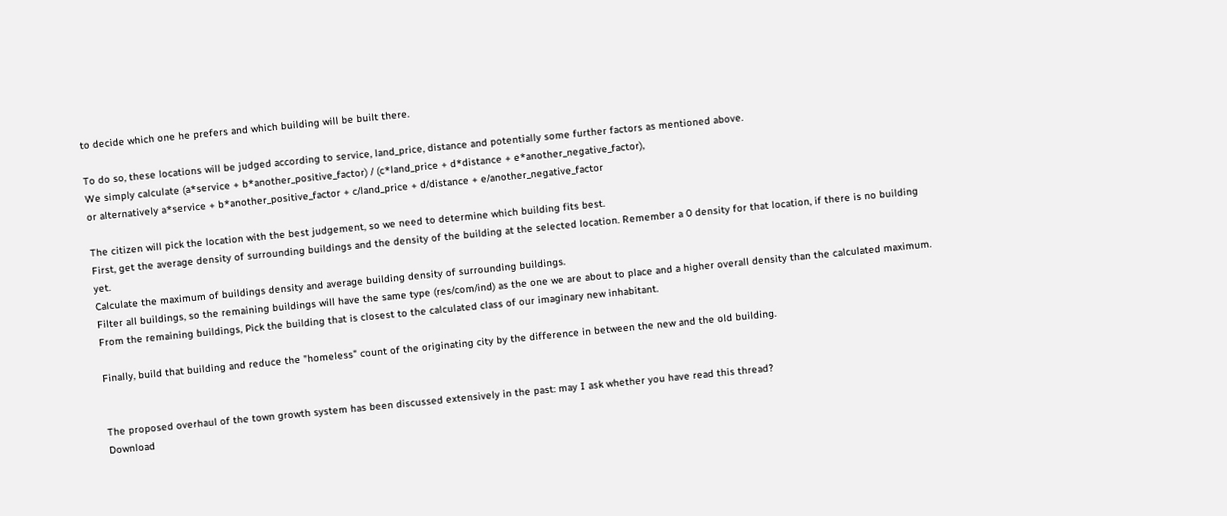to decide which one he prefers and which building will be built there.

To do so, these locations will be judged according to service, land_price, distance and potentially some further factors as mentioned above.
We simply calculate (a*service + b*another_positive_factor) / (c*land_price + d*distance + e*another_negative_factor),
or alternatively a*service + b*another_positive_factor + c/land_price + d/distance + e/another_negative_factor

The citizen will pick the location with the best judgement, so we need to determine which building fits best.
First, get the average density of surrounding buildings and the density of the building at the selected location. Remember a 0 density for that location, if there is no building yet.
Calculate the maximum of buildings density and average building density of surrounding buildings.
Filter all buildings, so the remaining buildings will have the same type (res/com/ind) as the one we are about to place and a higher overall density than the calculated maximum.
From the remaining buildings, Pick the building that is closest to the calculated class of our imaginary new inhabitant.

Finally, build that building and reduce the "homeless" count of the originating city by the difference in between the new and the old building.


The proposed overhaul of the town growth system has been discussed extensively in the past: may I ask whether you have read this thread?
Download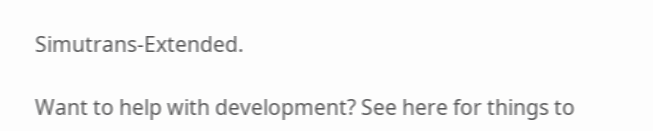Simutrans-Extended.

Want to help with development? See here for things to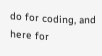do for coding, and here for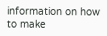information on how to make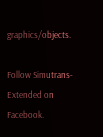graphics/objects.

Follow Simutrans-Extended on Facebook.